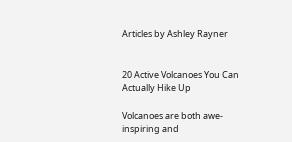Articles by Ashley Rayner


20 Active Volcanoes You Can Actually Hike Up

Volcanoes are both awe-inspiring and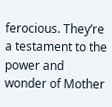ferocious. They’re a testament to the power and wonder of Mother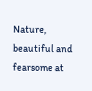Nature, beautiful and fearsome at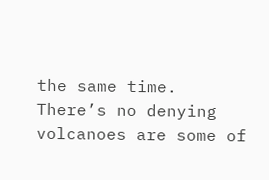the same time. There’s no denying volcanoes are some of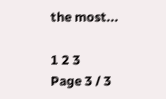the most...

1 2 3
Page 3 / 3